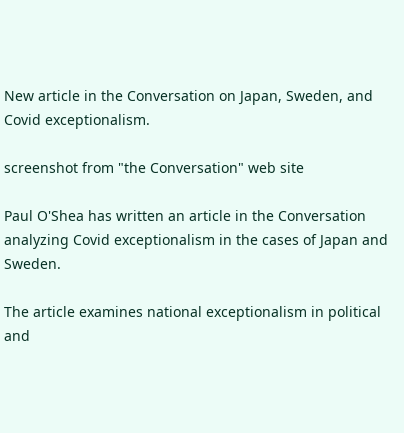New article in the Conversation on Japan, Sweden, and Covid exceptionalism.

screenshot from "the Conversation" web site

Paul O'Shea has written an article in the Conversation analyzing Covid exceptionalism in the cases of Japan and Sweden.

The article examines national exceptionalism in political and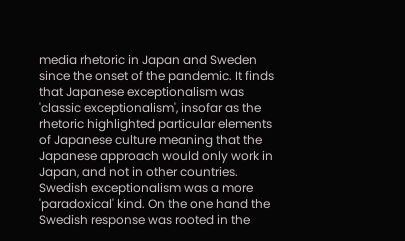media rhetoric in Japan and Sweden since the onset of the pandemic. It finds that Japanese exceptionalism was 'classic exceptionalism', insofar as the rhetoric highlighted particular elements of Japanese culture meaning that the Japanese approach would only work in Japan, and not in other countries. Swedish exceptionalism was a more 'paradoxical' kind. On the one hand the Swedish response was rooted in the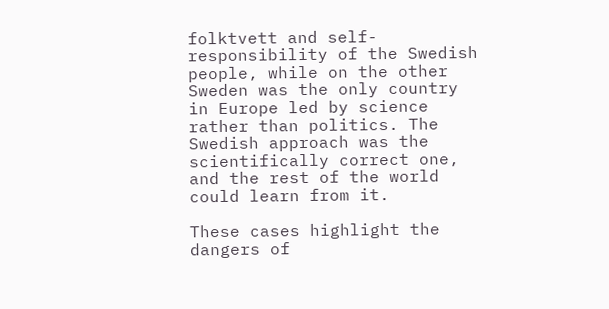folktvett and self-responsibility of the Swedish people, while on the other Sweden was the only country in Europe led by science rather than politics. The Swedish approach was the scientifically correct one, and the rest of the world could learn from it.

These cases highlight the dangers of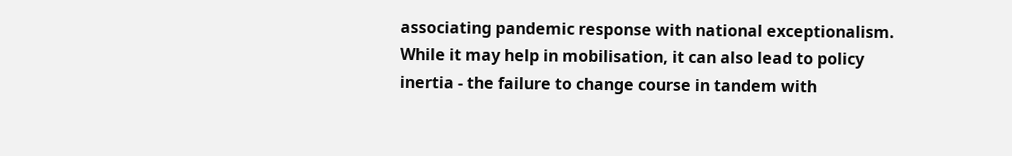associating pandemic response with national exceptionalism. While it may help in mobilisation, it can also lead to policy inertia - the failure to change course in tandem with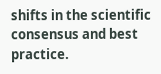shifts in the scientific consensus and best practice.